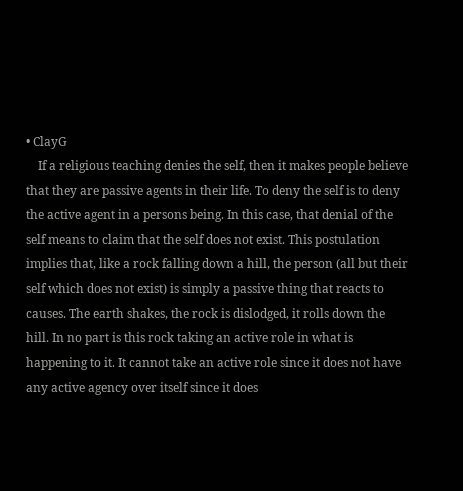• ClayG
    If a religious teaching denies the self, then it makes people believe that they are passive agents in their life. To deny the self is to deny the active agent in a persons being. In this case, that denial of the self means to claim that the self does not exist. This postulation implies that, like a rock falling down a hill, the person (all but their self which does not exist) is simply a passive thing that reacts to causes. The earth shakes, the rock is dislodged, it rolls down the hill. In no part is this rock taking an active role in what is happening to it. It cannot take an active role since it does not have any active agency over itself since it does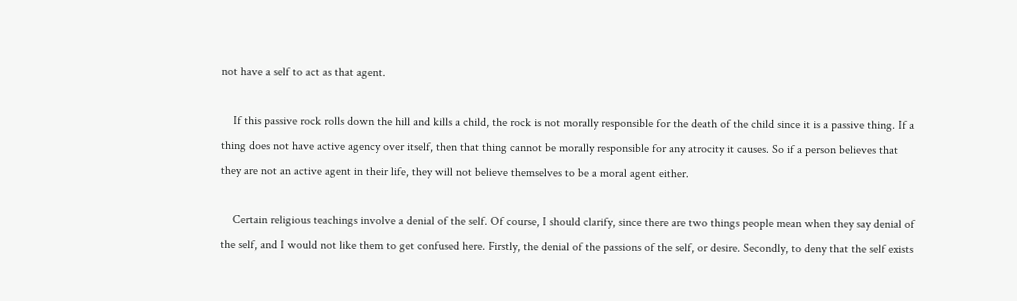not have a self to act as that agent.

    If this passive rock rolls down the hill and kills a child, the rock is not morally responsible for the death of the child since it is a passive thing. If a thing does not have active agency over itself, then that thing cannot be morally responsible for any atrocity it causes. So if a person believes that they are not an active agent in their life, they will not believe themselves to be a moral agent either.

    Certain religious teachings involve a denial of the self. Of course, I should clarify, since there are two things people mean when they say denial of the self, and I would not like them to get confused here. Firstly, the denial of the passions of the self, or desire. Secondly, to deny that the self exists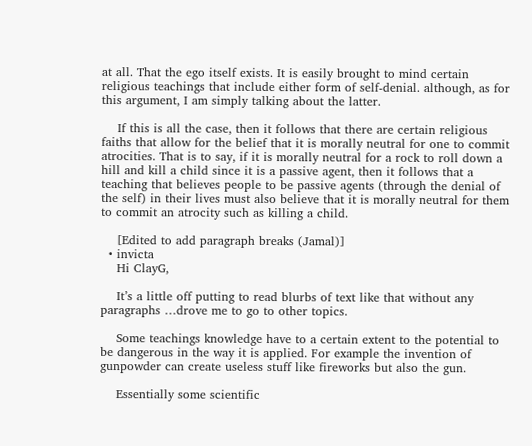at all. That the ego itself exists. It is easily brought to mind certain religious teachings that include either form of self-denial. although, as for this argument, I am simply talking about the latter.

    If this is all the case, then it follows that there are certain religious faiths that allow for the belief that it is morally neutral for one to commit atrocities. That is to say, if it is morally neutral for a rock to roll down a hill and kill a child since it is a passive agent, then it follows that a teaching that believes people to be passive agents (through the denial of the self) in their lives must also believe that it is morally neutral for them to commit an atrocity such as killing a child.

    [Edited to add paragraph breaks (Jamal)]
  • invicta
    Hi ClayG,

    It’s a little off putting to read blurbs of text like that without any paragraphs …drove me to go to other topics.

    Some teachings knowledge have to a certain extent to the potential to be dangerous in the way it is applied. For example the invention of gunpowder can create useless stuff like fireworks but also the gun.

    Essentially some scientific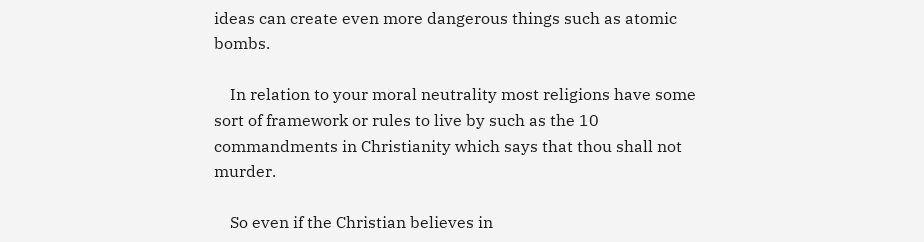ideas can create even more dangerous things such as atomic bombs.

    In relation to your moral neutrality most religions have some sort of framework or rules to live by such as the 10 commandments in Christianity which says that thou shall not murder.

    So even if the Christian believes in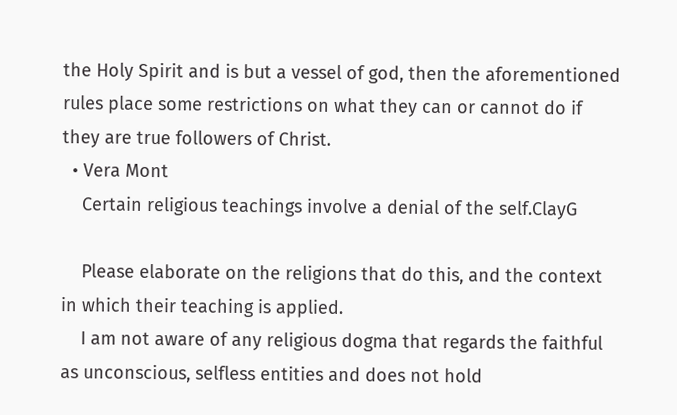the Holy Spirit and is but a vessel of god, then the aforementioned rules place some restrictions on what they can or cannot do if they are true followers of Christ.
  • Vera Mont
    Certain religious teachings involve a denial of the self.ClayG

    Please elaborate on the religions that do this, and the context in which their teaching is applied.
    I am not aware of any religious dogma that regards the faithful as unconscious, selfless entities and does not hold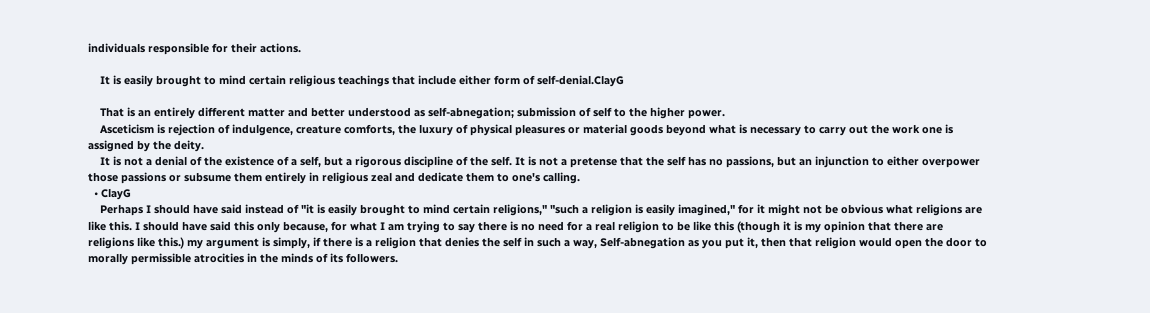individuals responsible for their actions.

    It is easily brought to mind certain religious teachings that include either form of self-denial.ClayG

    That is an entirely different matter and better understood as self-abnegation; submission of self to the higher power.
    Asceticism is rejection of indulgence, creature comforts, the luxury of physical pleasures or material goods beyond what is necessary to carry out the work one is assigned by the deity.
    It is not a denial of the existence of a self, but a rigorous discipline of the self. It is not a pretense that the self has no passions, but an injunction to either overpower those passions or subsume them entirely in religious zeal and dedicate them to one's calling.
  • ClayG
    Perhaps I should have said instead of "it is easily brought to mind certain religions," "such a religion is easily imagined," for it might not be obvious what religions are like this. I should have said this only because, for what I am trying to say there is no need for a real religion to be like this (though it is my opinion that there are religions like this.) my argument is simply, if there is a religion that denies the self in such a way, Self-abnegation as you put it, then that religion would open the door to morally permissible atrocities in the minds of its followers.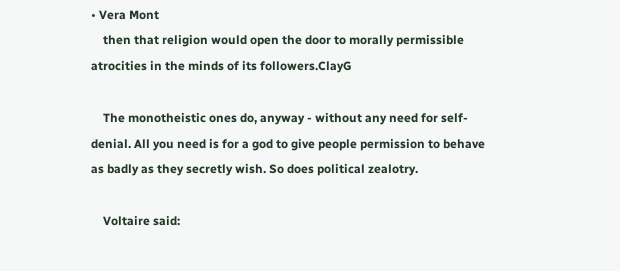• Vera Mont
    then that religion would open the door to morally permissible atrocities in the minds of its followers.ClayG

    The monotheistic ones do, anyway - without any need for self-denial. All you need is for a god to give people permission to behave as badly as they secretly wish. So does political zealotry.

    Voltaire said: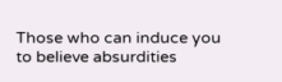Those who can induce you to believe absurdities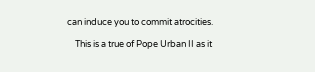can induce you to commit atrocities.

    This is a true of Pope Urban II as it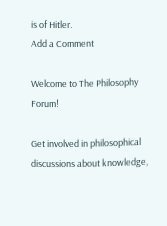is of Hitler.
Add a Comment

Welcome to The Philosophy Forum!

Get involved in philosophical discussions about knowledge,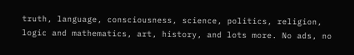truth, language, consciousness, science, politics, religion, logic and mathematics, art, history, and lots more. No ads, no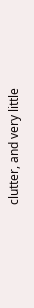clutter, and very little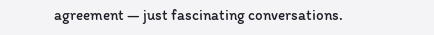agreement — just fascinating conversations.